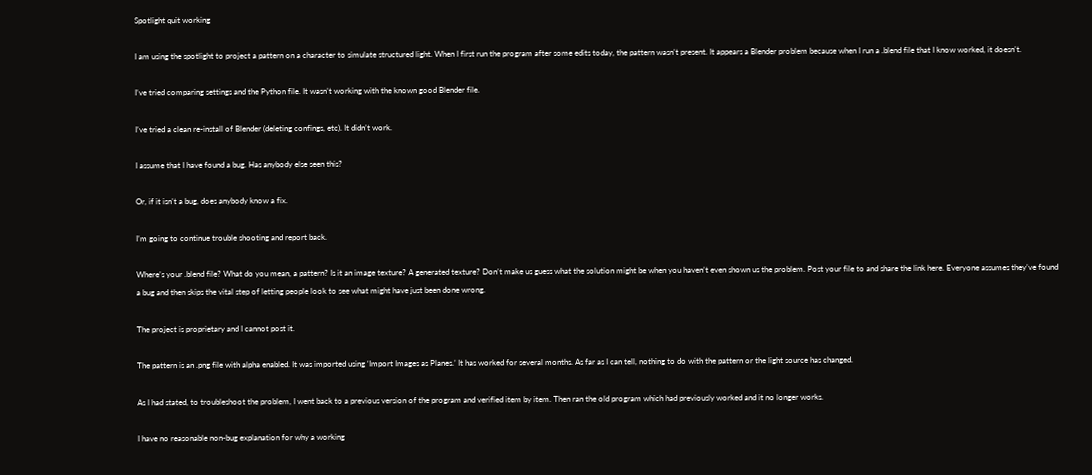Spotlight quit working

I am using the spotlight to project a pattern on a character to simulate structured light. When I first run the program after some edits today, the pattern wasn’t present. It appears a Blender problem because when I run a .blend file that I know worked, it doesn’t.

I’ve tried comparing settings and the Python file. It wasn’t working with the known good Blender file.

I’ve tried a clean re-install of Blender (deleting confings, etc). It didn’t work.

I assume that I have found a bug. Has anybody else seen this?

Or, if it isn’t a bug, does anybody know a fix.

I’m going to continue trouble shooting and report back.

Where’s your .blend file? What do you mean, a pattern? Is it an image texture? A generated texture? Don’t make us guess what the solution might be when you haven’t even shown us the problem. Post your file to and share the link here. Everyone assumes they’ve found a bug and then skips the vital step of letting people look to see what might have just been done wrong.

The project is proprietary and I cannot post it.

The pattern is an .png file with alpha enabled. It was imported using ‘Import Images as Planes.’ It has worked for several months. As far as I can tell, nothing to do with the pattern or the light source has changed.

As I had stated, to troubleshoot the problem, I went back to a previous version of the program and verified item by item. Then ran the old program which had previously worked and it no longer works.

I have no reasonable non-bug explanation for why a working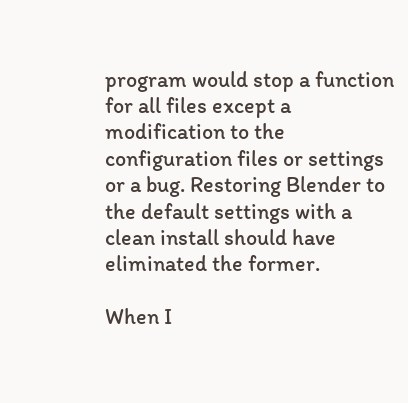program would stop a function for all files except a modification to the configuration files or settings or a bug. Restoring Blender to the default settings with a clean install should have eliminated the former.

When I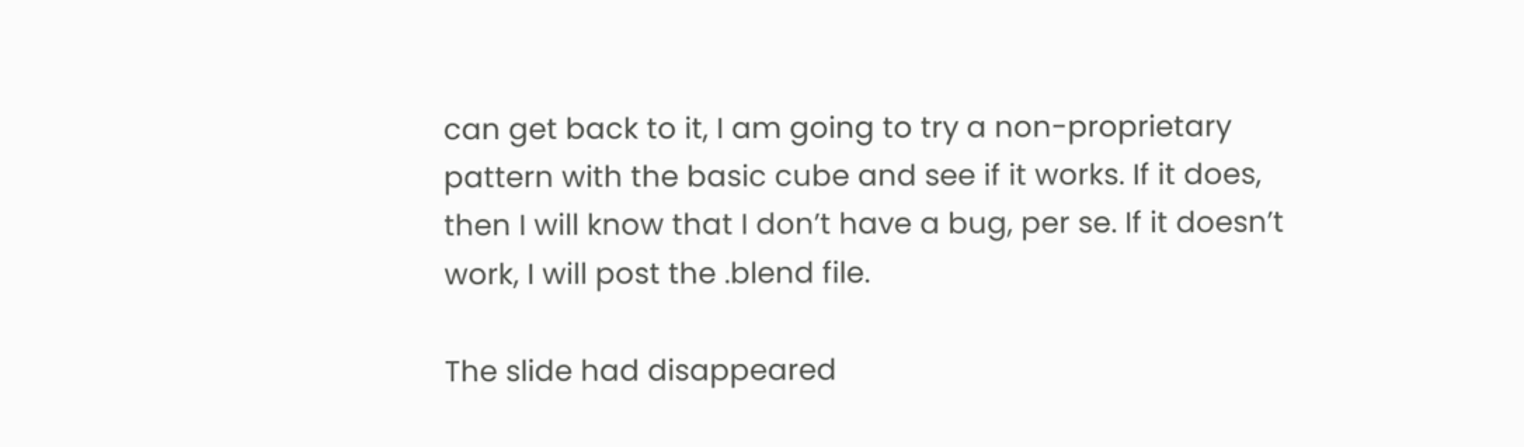can get back to it, I am going to try a non-proprietary pattern with the basic cube and see if it works. If it does, then I will know that I don’t have a bug, per se. If it doesn’t work, I will post the .blend file.

The slide had disappeared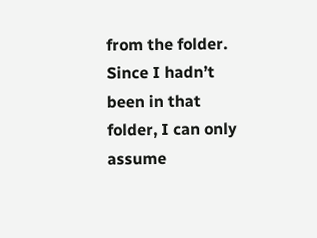from the folder. Since I hadn’t been in that folder, I can only assume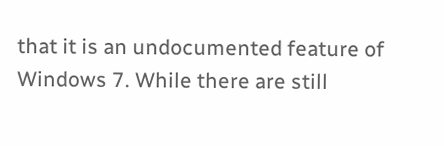that it is an undocumented feature of Windows 7. While there are still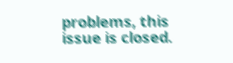problems, this issue is closed.